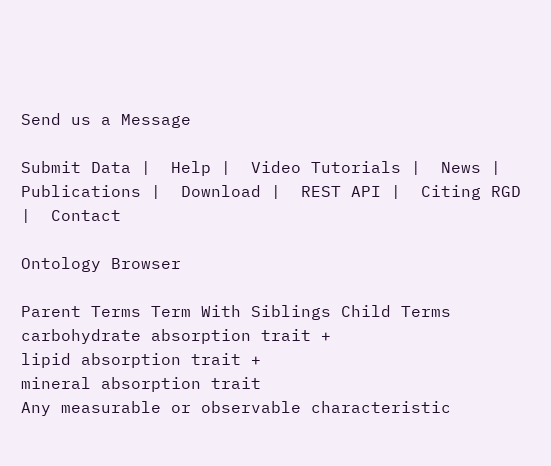Send us a Message

Submit Data |  Help |  Video Tutorials |  News |  Publications |  Download |  REST API |  Citing RGD |  Contact

Ontology Browser

Parent Terms Term With Siblings Child Terms
carbohydrate absorption trait +
lipid absorption trait +
mineral absorption trait
Any measurable or observable characteristic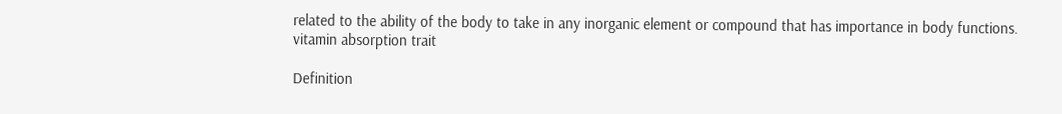related to the ability of the body to take in any inorganic element or compound that has importance in body functions.
vitamin absorption trait

Definition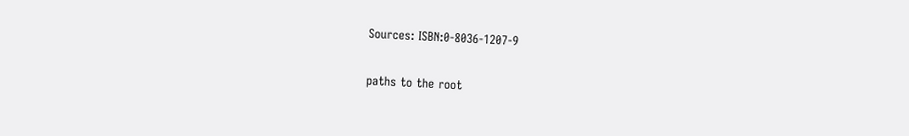Sources: ISBN:0-8036-1207-9

paths to the root